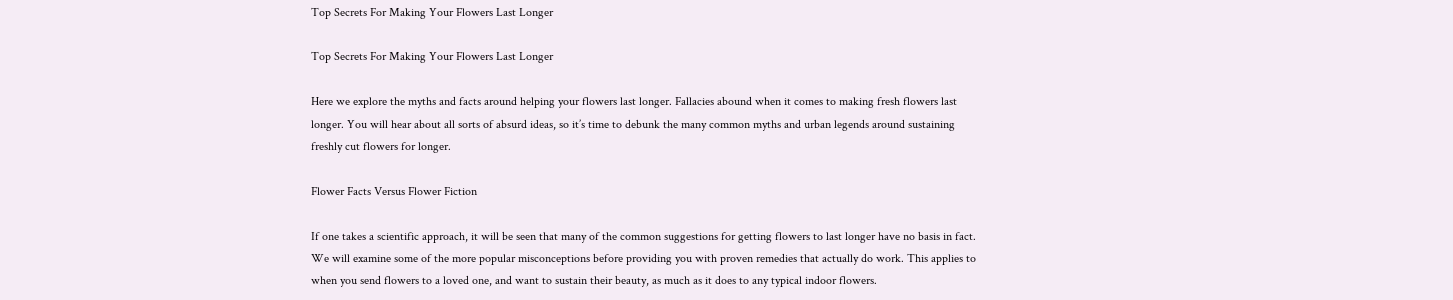Top Secrets For Making Your Flowers Last Longer

Top Secrets For Making Your Flowers Last Longer

Here we explore the myths and facts around helping your flowers last longer. Fallacies abound when it comes to making fresh flowers last longer. You will hear about all sorts of absurd ideas, so it’s time to debunk the many common myths and urban legends around sustaining freshly cut flowers for longer.

Flower Facts Versus Flower Fiction

If one takes a scientific approach, it will be seen that many of the common suggestions for getting flowers to last longer have no basis in fact. We will examine some of the more popular misconceptions before providing you with proven remedies that actually do work. This applies to when you send flowers to a loved one, and want to sustain their beauty, as much as it does to any typical indoor flowers.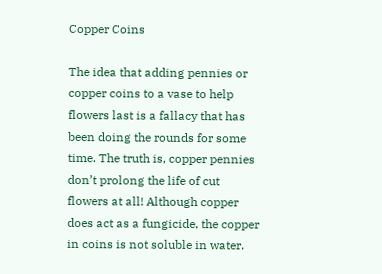Copper Coins

The idea that adding pennies or copper coins to a vase to help flowers last is a fallacy that has been doing the rounds for some time. The truth is, copper pennies don’t prolong the life of cut flowers at all! Although copper does act as a fungicide, the copper in coins is not soluble in water.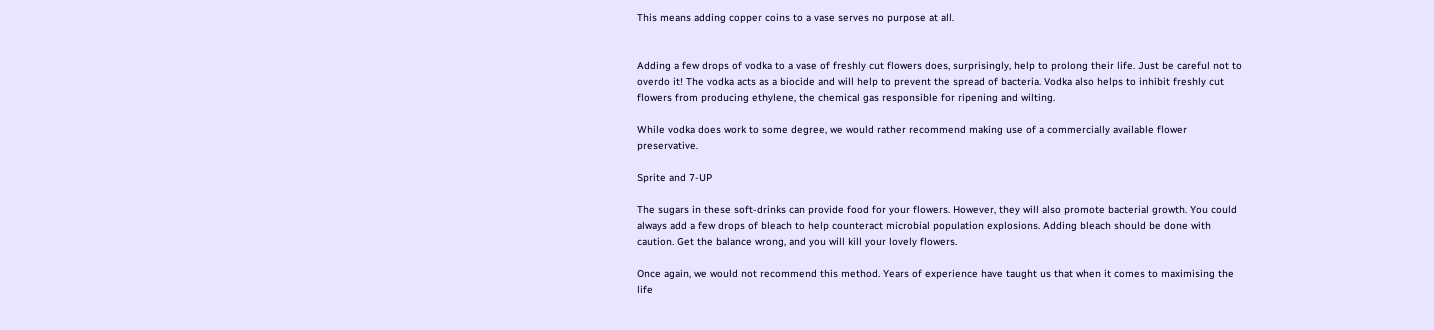This means adding copper coins to a vase serves no purpose at all.


Adding a few drops of vodka to a vase of freshly cut flowers does, surprisingly, help to prolong their life. Just be careful not to overdo it! The vodka acts as a biocide and will help to prevent the spread of bacteria. Vodka also helps to inhibit freshly cut flowers from producing ethylene, the chemical gas responsible for ripening and wilting.

While vodka does work to some degree, we would rather recommend making use of a commercially available flower preservative.

Sprite and 7-UP

The sugars in these soft-drinks can provide food for your flowers. However, they will also promote bacterial growth. You could always add a few drops of bleach to help counteract microbial population explosions. Adding bleach should be done with caution. Get the balance wrong, and you will kill your lovely flowers.

Once again, we would not recommend this method. Years of experience have taught us that when it comes to maximising the life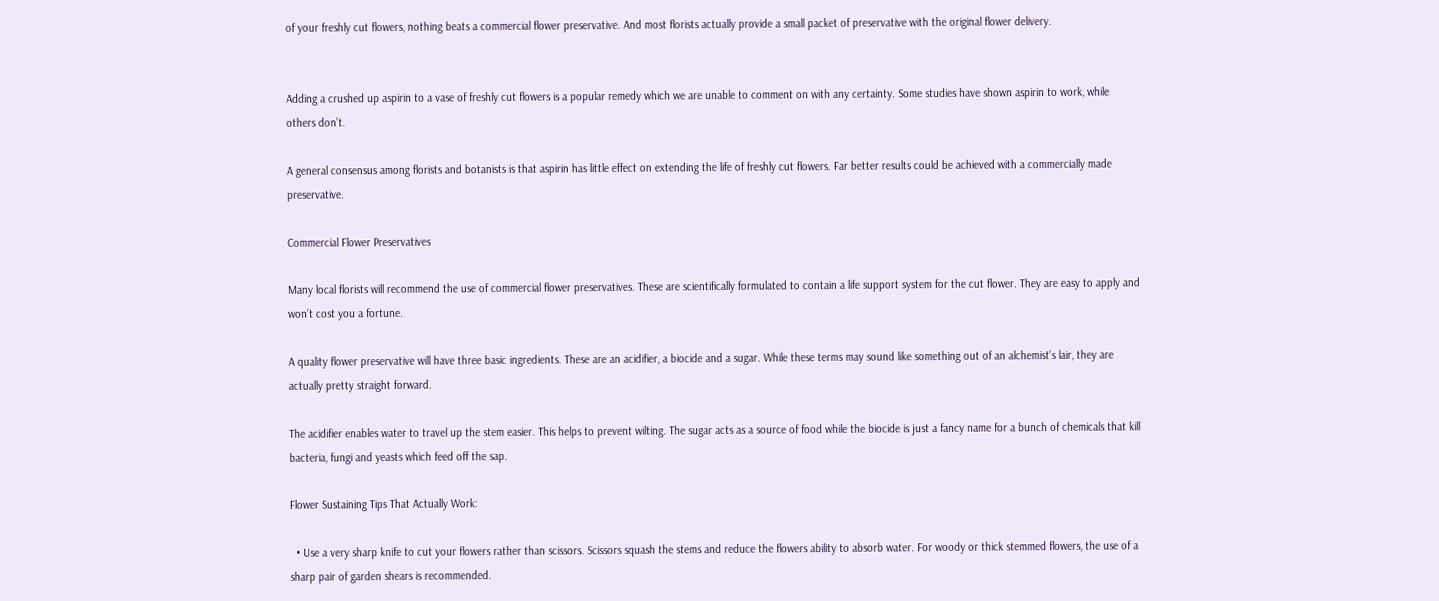of your freshly cut flowers, nothing beats a commercial flower preservative. And most florists actually provide a small packet of preservative with the original flower delivery.


Adding a crushed up aspirin to a vase of freshly cut flowers is a popular remedy which we are unable to comment on with any certainty. Some studies have shown aspirin to work, while others don’t.

A general consensus among florists and botanists is that aspirin has little effect on extending the life of freshly cut flowers. Far better results could be achieved with a commercially made preservative.

Commercial Flower Preservatives

Many local florists will recommend the use of commercial flower preservatives. These are scientifically formulated to contain a life support system for the cut flower. They are easy to apply and won’t cost you a fortune.

A quality flower preservative will have three basic ingredients. These are an acidifier, a biocide and a sugar. While these terms may sound like something out of an alchemist’s lair, they are actually pretty straight forward.

The acidifier enables water to travel up the stem easier. This helps to prevent wilting. The sugar acts as a source of food while the biocide is just a fancy name for a bunch of chemicals that kill bacteria, fungi and yeasts which feed off the sap.

Flower Sustaining Tips That Actually Work:

  • Use a very sharp knife to cut your flowers rather than scissors. Scissors squash the stems and reduce the flowers ability to absorb water. For woody or thick stemmed flowers, the use of a sharp pair of garden shears is recommended.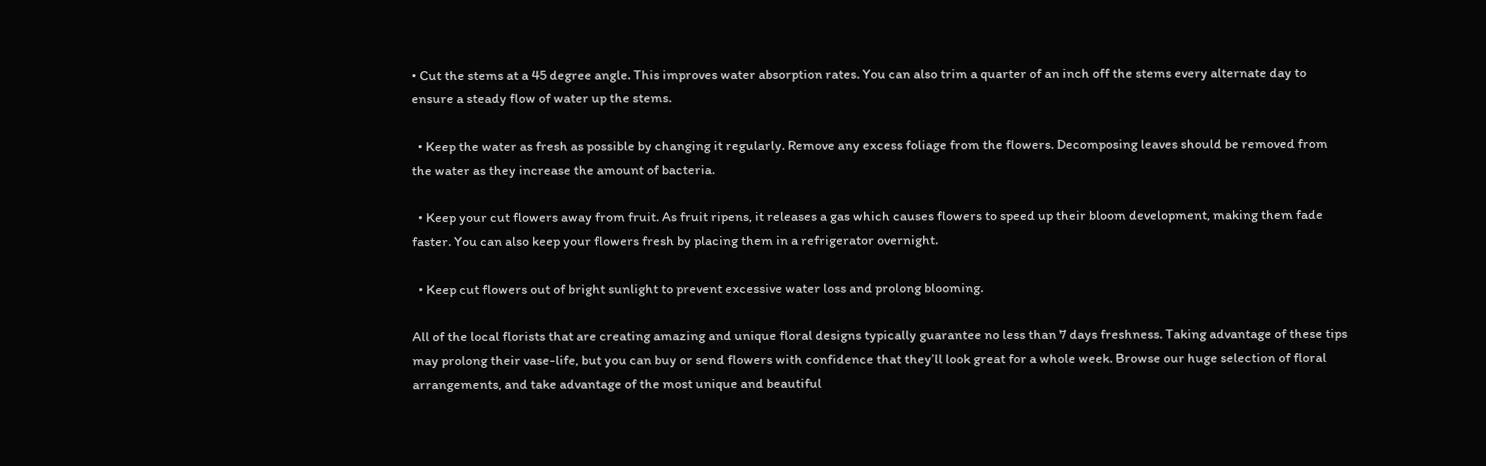• Cut the stems at a 45 degree angle. This improves water absorption rates. You can also trim a quarter of an inch off the stems every alternate day to ensure a steady flow of water up the stems.

  • Keep the water as fresh as possible by changing it regularly. Remove any excess foliage from the flowers. Decomposing leaves should be removed from the water as they increase the amount of bacteria.

  • Keep your cut flowers away from fruit. As fruit ripens, it releases a gas which causes flowers to speed up their bloom development, making them fade faster. You can also keep your flowers fresh by placing them in a refrigerator overnight.

  • Keep cut flowers out of bright sunlight to prevent excessive water loss and prolong blooming.

All of the local florists that are creating amazing and unique floral designs typically guarantee no less than 7 days freshness. Taking advantage of these tips may prolong their vase-life, but you can buy or send flowers with confidence that they’ll look great for a whole week. Browse our huge selection of floral arrangements, and take advantage of the most unique and beautiful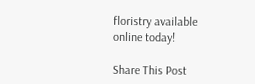floristry available online today!

Share This Post